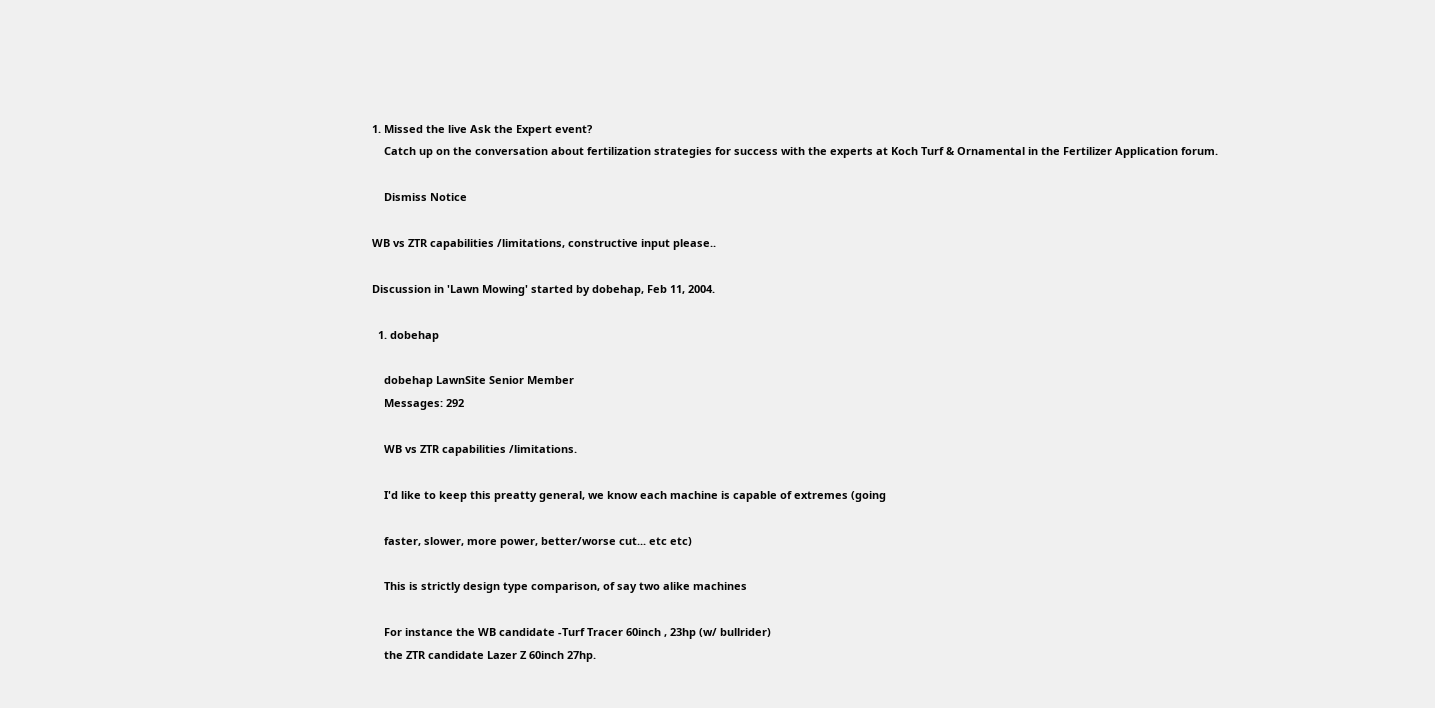1. Missed the live Ask the Expert event?
    Catch up on the conversation about fertilization strategies for success with the experts at Koch Turf & Ornamental in the Fertilizer Application forum.

    Dismiss Notice

WB vs ZTR capabilities /limitations, constructive input please..

Discussion in 'Lawn Mowing' started by dobehap, Feb 11, 2004.

  1. dobehap

    dobehap LawnSite Senior Member
    Messages: 292

    WB vs ZTR capabilities /limitations.

    I'd like to keep this preatty general, we know each machine is capable of extremes (going

    faster, slower, more power, better/worse cut... etc etc)

    This is strictly design type comparison, of say two alike machines

    For instance the WB candidate -Turf Tracer 60inch , 23hp (w/ bullrider)
    the ZTR candidate Lazer Z 60inch 27hp.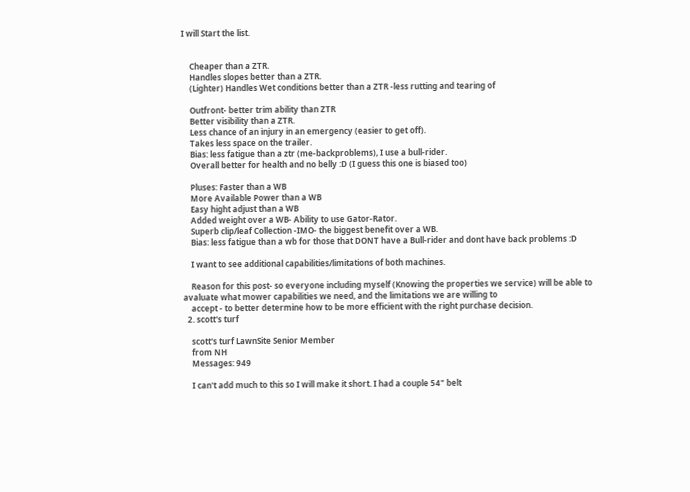I will Start the list.


    Cheaper than a ZTR.
    Handles slopes better than a ZTR.
    (Lighter) Handles Wet conditions better than a ZTR -less rutting and tearing of

    Outfront- better trim ability than ZTR
    Better visibility than a ZTR.
    Less chance of an injury in an emergency (easier to get off).
    Takes less space on the trailer.
    Bias: less fatigue than a ztr (me-backproblems), I use a bull-rider.
    Overall better for health and no belly :D (I guess this one is biased too)

    Pluses: Faster than a WB
    More Available Power than a WB
    Easy hight adjust than a WB
    Added weight over a WB- Ability to use Gator-Rator.
    Superb clip/leaf Collection -IMO- the biggest benefit over a WB.
    Bias: less fatigue than a wb for those that DONT have a Bull-rider and dont have back problems :D

    I want to see additional capabilities/limitations of both machines.

    Reason for this post- so everyone including myself (Knowing the properties we service) will be able to avaluate what mower capabilities we need, and the limitations we are willing to
    accept - to better determine how to be more efficient with the right purchase decision.
  2. scott's turf

    scott's turf LawnSite Senior Member
    from NH
    Messages: 949

    I can't add much to this so I will make it short. I had a couple 54" belt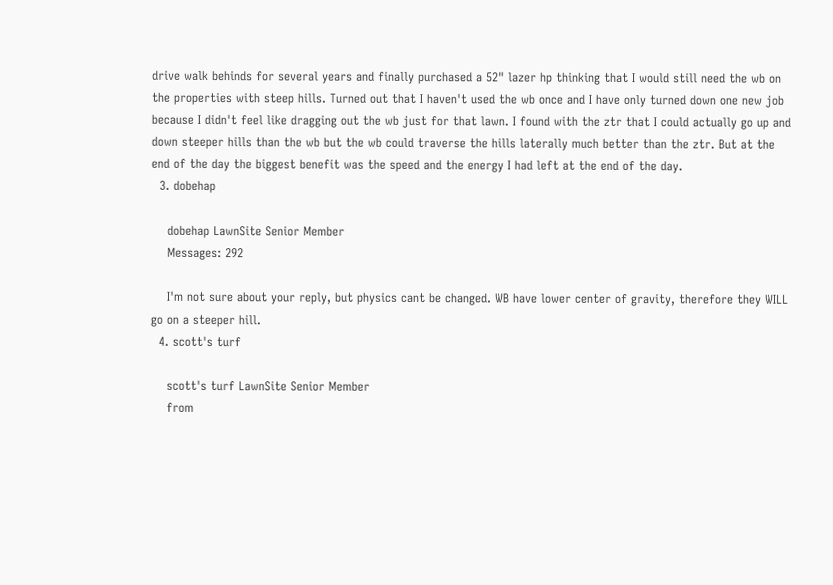drive walk behinds for several years and finally purchased a 52" lazer hp thinking that I would still need the wb on the properties with steep hills. Turned out that I haven't used the wb once and I have only turned down one new job because I didn't feel like dragging out the wb just for that lawn. I found with the ztr that I could actually go up and down steeper hills than the wb but the wb could traverse the hills laterally much better than the ztr. But at the end of the day the biggest benefit was the speed and the energy I had left at the end of the day.
  3. dobehap

    dobehap LawnSite Senior Member
    Messages: 292

    I'm not sure about your reply, but physics cant be changed. WB have lower center of gravity, therefore they WILL go on a steeper hill.
  4. scott's turf

    scott's turf LawnSite Senior Member
    from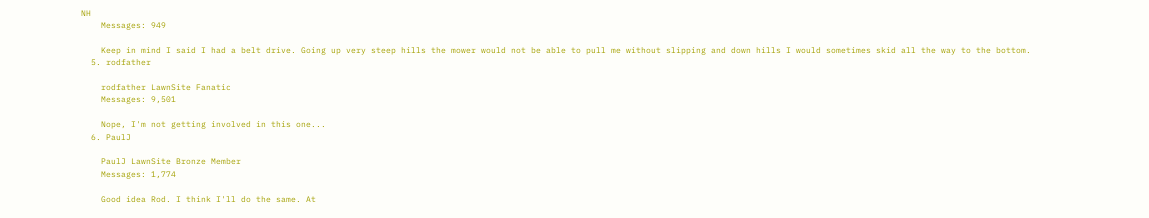NH
    Messages: 949

    Keep in mind I said I had a belt drive. Going up very steep hills the mower would not be able to pull me without slipping and down hills I would sometimes skid all the way to the bottom.
  5. rodfather

    rodfather LawnSite Fanatic
    Messages: 9,501

    Nope, I'm not getting involved in this one...
  6. PaulJ

    PaulJ LawnSite Bronze Member
    Messages: 1,774

    Good idea Rod. I think I'll do the same. At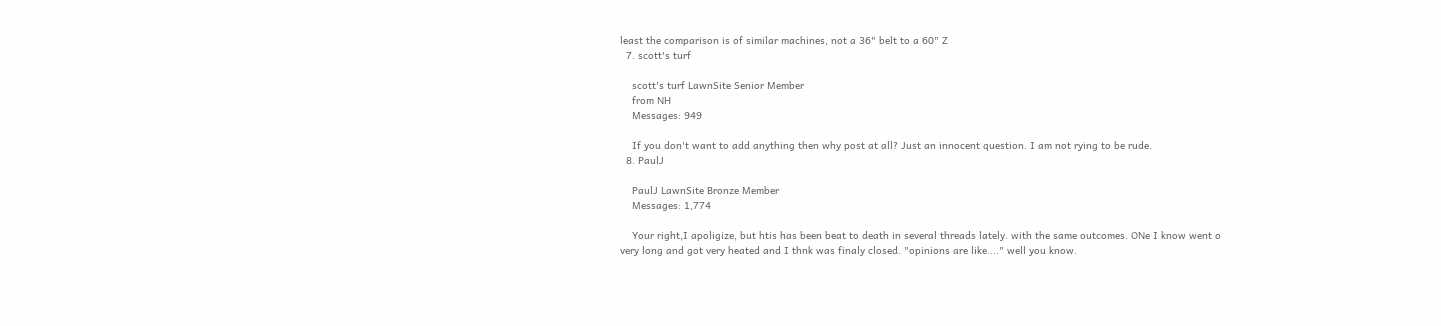least the comparison is of similar machines, not a 36" belt to a 60" Z
  7. scott's turf

    scott's turf LawnSite Senior Member
    from NH
    Messages: 949

    If you don't want to add anything then why post at all? Just an innocent question. I am not rying to be rude.
  8. PaulJ

    PaulJ LawnSite Bronze Member
    Messages: 1,774

    Your right,I apoligize, but htis has been beat to death in several threads lately. with the same outcomes. ONe I know went o very long and got very heated and I thnk was finaly closed. "opinions are like...." well you know.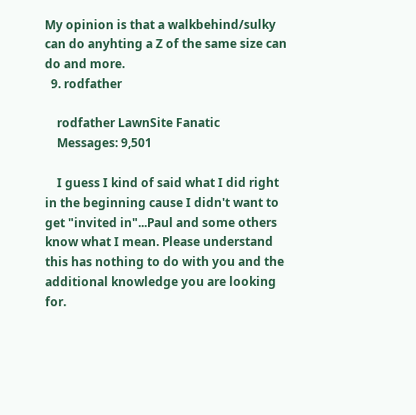My opinion is that a walkbehind/sulky can do anyhting a Z of the same size can do and more.
  9. rodfather

    rodfather LawnSite Fanatic
    Messages: 9,501

    I guess I kind of said what I did right in the beginning cause I didn't want to get "invited in"...Paul and some others know what I mean. Please understand this has nothing to do with you and the additional knowledge you are looking for.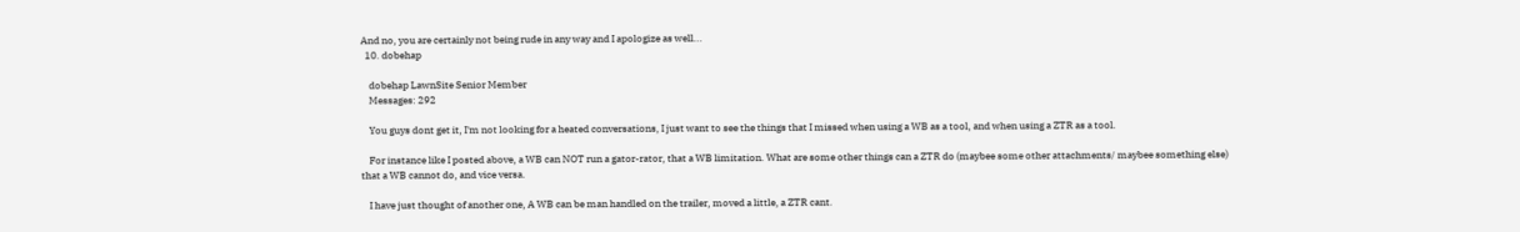And no, you are certainly not being rude in any way and I apologize as well...
  10. dobehap

    dobehap LawnSite Senior Member
    Messages: 292

    You guys dont get it, I'm not looking for a heated conversations, I just want to see the things that I missed when using a WB as a tool, and when using a ZTR as a tool.

    For instance like I posted above, a WB can NOT run a gator-rator, that a WB limitation. What are some other things can a ZTR do (maybee some other attachments/ maybee something else) that a WB cannot do, and vice versa.

    I have just thought of another one, A WB can be man handled on the trailer, moved a little, a ZTR cant.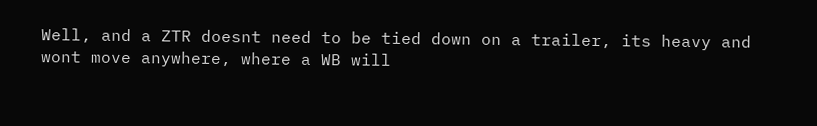Well, and a ZTR doesnt need to be tied down on a trailer, its heavy and wont move anywhere, where a WB will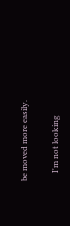be moved more easily.

    I'm not looking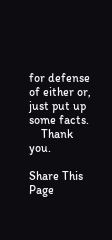for defense of either or, just put up some facts.
    Thank you.

Share This Page